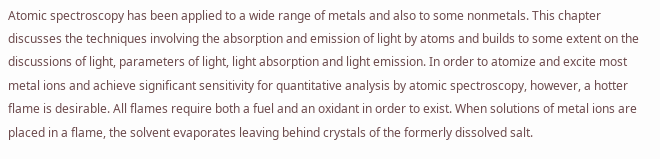Atomic spectroscopy has been applied to a wide range of metals and also to some nonmetals. This chapter discusses the techniques involving the absorption and emission of light by atoms and builds to some extent on the discussions of light, parameters of light, light absorption and light emission. In order to atomize and excite most metal ions and achieve significant sensitivity for quantitative analysis by atomic spectroscopy, however, a hotter flame is desirable. All flames require both a fuel and an oxidant in order to exist. When solutions of metal ions are placed in a flame, the solvent evaporates leaving behind crystals of the formerly dissolved salt.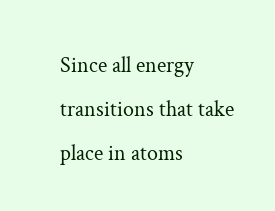Since all energy transitions that take place in atoms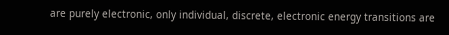are purely electronic, only individual, discrete, electronic energy transitions are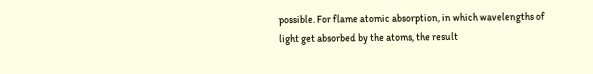possible. For flame atomic absorption, in which wavelengths of light get absorbed by the atoms, the result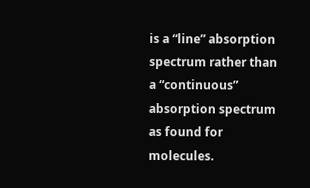is a “line” absorption spectrum rather than a “continuous” absorption spectrum as found for molecules.